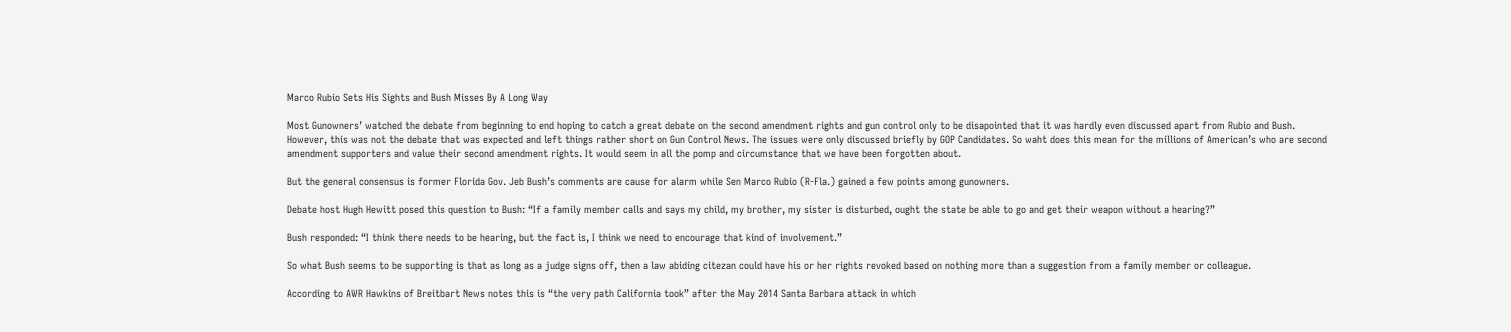Marco Rubio Sets His Sights and Bush Misses By A Long Way

Most Gunowners’ watched the debate from beginning to end hoping to catch a great debate on the second amendment rights and gun control only to be disapointed that it was hardly even discussed apart from Rubio and Bush. However, this was not the debate that was expected and left things rather short on Gun Control News. The issues were only discussed briefly by GOP Candidates. So waht does this mean for the millions of American’s who are second amendment supporters and value their second amendment rights. It would seem in all the pomp and circumstance that we have been forgotten about.

But the general consensus is former Florida Gov. Jeb Bush’s comments are cause for alarm while Sen Marco Rubio (R-Fla.) gained a few points among gunowners.

Debate host Hugh Hewitt posed this question to Bush: “If a family member calls and says my child, my brother, my sister is disturbed, ought the state be able to go and get their weapon without a hearing?”

Bush responded: “I think there needs to be hearing, but the fact is, I think we need to encourage that kind of involvement.”

So what Bush seems to be supporting is that as long as a judge signs off, then a law abiding citezan could have his or her rights revoked based on nothing more than a suggestion from a family member or colleague.

According to AWR Hawkins of Breitbart News notes this is “the very path California took” after the May 2014 Santa Barbara attack in which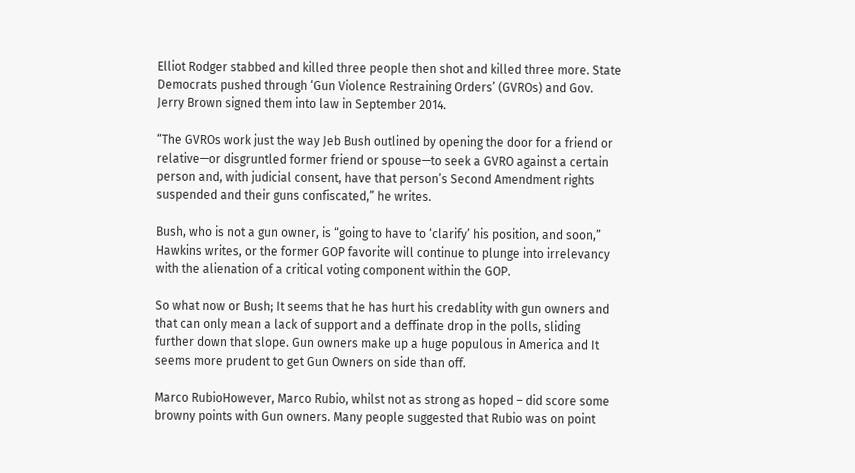Elliot Rodger stabbed and killed three people then shot and killed three more. State Democrats pushed through ‘Gun Violence Restraining Orders’ (GVROs) and Gov. Jerry Brown signed them into law in September 2014.

“The GVROs work just the way Jeb Bush outlined by opening the door for a friend or relative—or disgruntled former friend or spouse—to seek a GVRO against a certain person and, with judicial consent, have that person’s Second Amendment rights suspended and their guns confiscated,” he writes.

Bush, who is not a gun owner, is “going to have to ‘clarify’ his position, and soon,” Hawkins writes, or the former GOP favorite will continue to plunge into irrelevancy with the alienation of a critical voting component within the GOP.

So what now or Bush; It seems that he has hurt his credablity with gun owners and that can only mean a lack of support and a deffinate drop in the polls, sliding further down that slope. Gun owners make up a huge populous in America and It seems more prudent to get Gun Owners on side than off.

Marco RubioHowever, Marco Rubio, whilst not as strong as hoped – did score some browny points with Gun owners. Many people suggested that Rubio was on point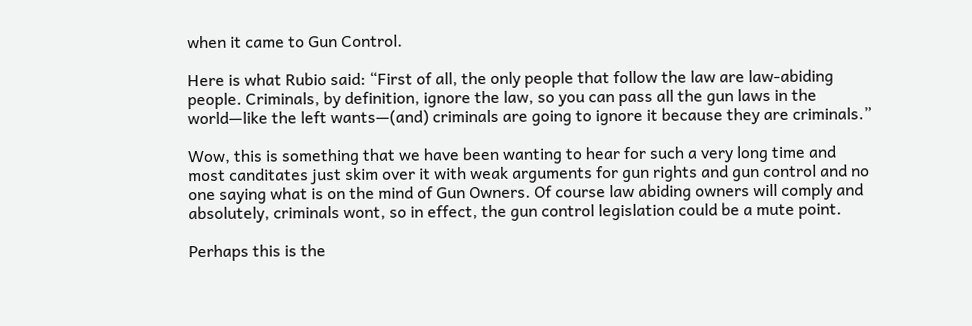when it came to Gun Control.

Here is what Rubio said: “First of all, the only people that follow the law are law-abiding people. Criminals, by definition, ignore the law, so you can pass all the gun laws in the world—like the left wants—(and) criminals are going to ignore it because they are criminals.”

Wow, this is something that we have been wanting to hear for such a very long time and most canditates just skim over it with weak arguments for gun rights and gun control and no one saying what is on the mind of Gun Owners. Of course law abiding owners will comply and absolutely, criminals wont, so in effect, the gun control legislation could be a mute point.

Perhaps this is the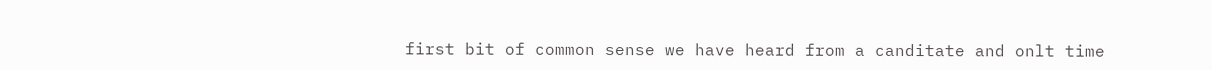first bit of common sense we have heard from a canditate and onlt time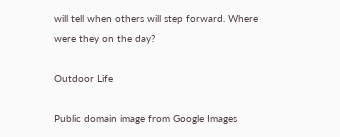will tell when others will step forward. Where were they on the day?

Outdoor Life

Public domain image from Google Images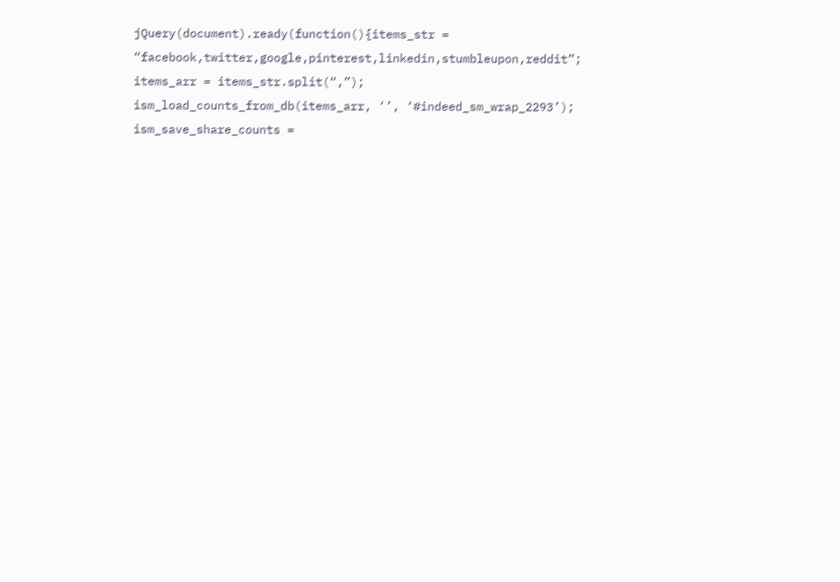jQuery(document).ready(function(){items_str = “facebook,twitter,google,pinterest,linkedin,stumbleupon,reddit”;
items_arr = items_str.split(“,”);
ism_load_counts_from_db(items_arr, ‘’, ‘#indeed_sm_wrap_2293’);
ism_save_share_counts =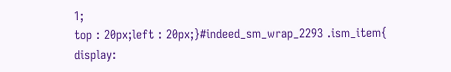1;
top : 20px;left : 20px;}#indeed_sm_wrap_2293 .ism_item{
display: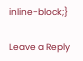inline-block;}

Leave a Reply